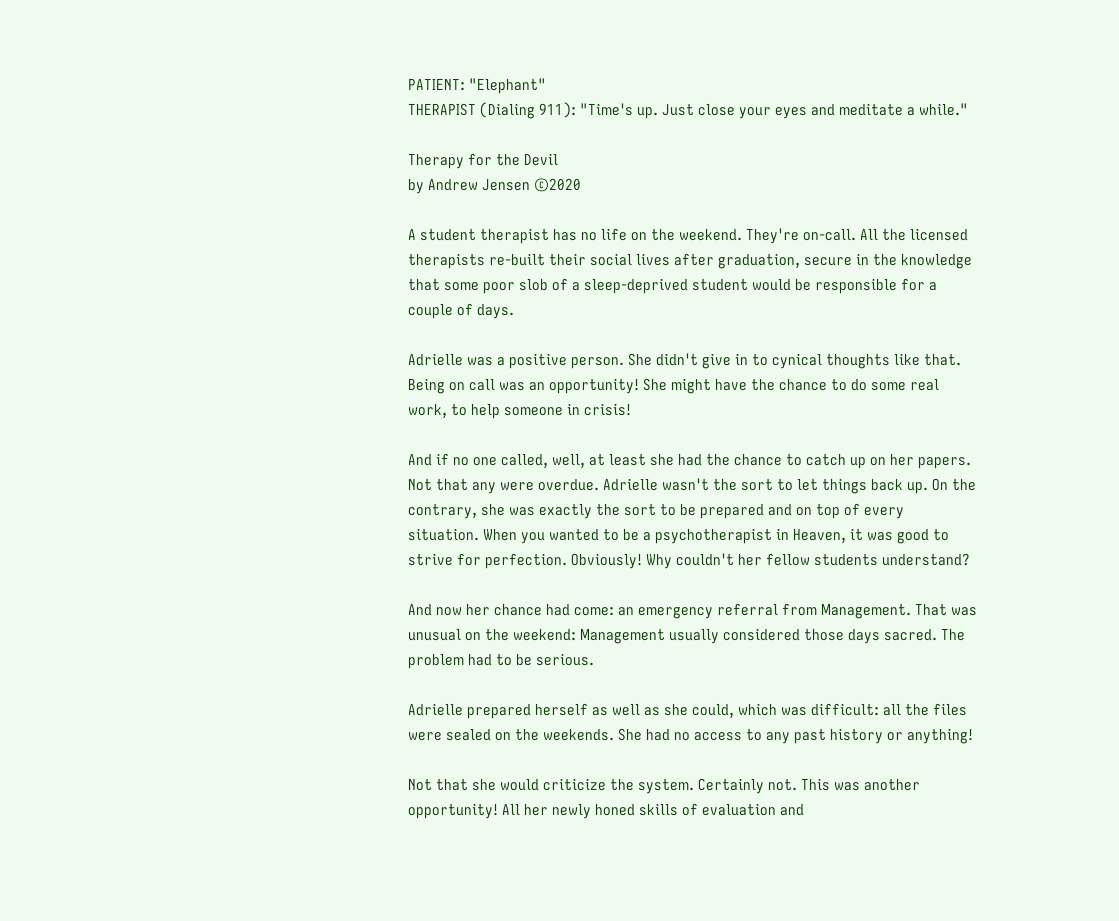PATIENT: "Elephant"
THERAPIST (Dialing 911): "Time's up. Just close your eyes and meditate a while."

Therapy for the Devil
by Andrew Jensen ©2020

A student therapist has no life on the weekend. They're on-call. All the licensed therapists re-built their social lives after graduation, secure in the knowledge that some poor slob of a sleep-deprived student would be responsible for a couple of days.

Adrielle was a positive person. She didn't give in to cynical thoughts like that. Being on call was an opportunity! She might have the chance to do some real work, to help someone in crisis!

And if no one called, well, at least she had the chance to catch up on her papers. Not that any were overdue. Adrielle wasn't the sort to let things back up. On the contrary, she was exactly the sort to be prepared and on top of every situation. When you wanted to be a psychotherapist in Heaven, it was good to strive for perfection. Obviously! Why couldn't her fellow students understand?

And now her chance had come: an emergency referral from Management. That was unusual on the weekend: Management usually considered those days sacred. The problem had to be serious.

Adrielle prepared herself as well as she could, which was difficult: all the files were sealed on the weekends. She had no access to any past history or anything!

Not that she would criticize the system. Certainly not. This was another opportunity! All her newly honed skills of evaluation and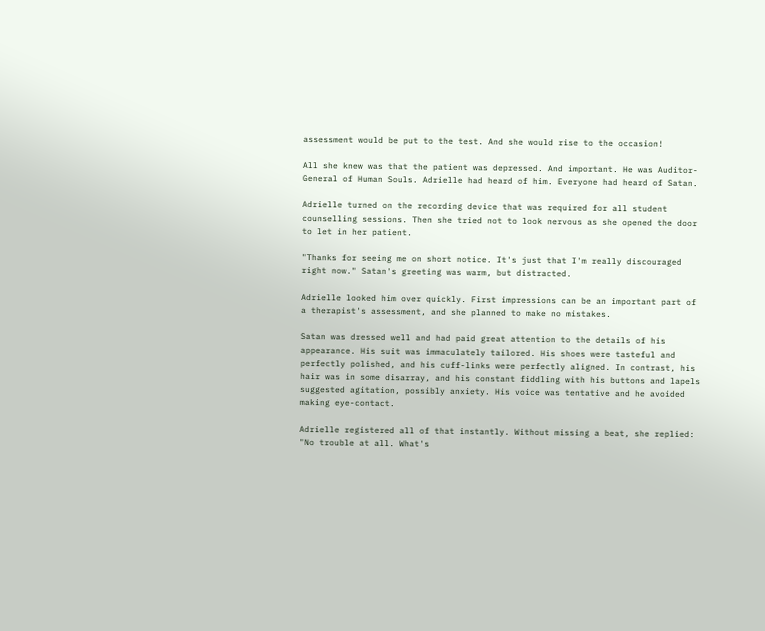assessment would be put to the test. And she would rise to the occasion!

All she knew was that the patient was depressed. And important. He was Auditor-General of Human Souls. Adrielle had heard of him. Everyone had heard of Satan.

Adrielle turned on the recording device that was required for all student counselling sessions. Then she tried not to look nervous as she opened the door to let in her patient.

"Thanks for seeing me on short notice. It's just that I'm really discouraged right now." Satan's greeting was warm, but distracted.

Adrielle looked him over quickly. First impressions can be an important part of a therapist's assessment, and she planned to make no mistakes.

Satan was dressed well and had paid great attention to the details of his appearance. His suit was immaculately tailored. His shoes were tasteful and perfectly polished, and his cuff-links were perfectly aligned. In contrast, his hair was in some disarray, and his constant fiddling with his buttons and lapels suggested agitation, possibly anxiety. His voice was tentative and he avoided making eye-contact.

Adrielle registered all of that instantly. Without missing a beat, she replied: "No trouble at all. What's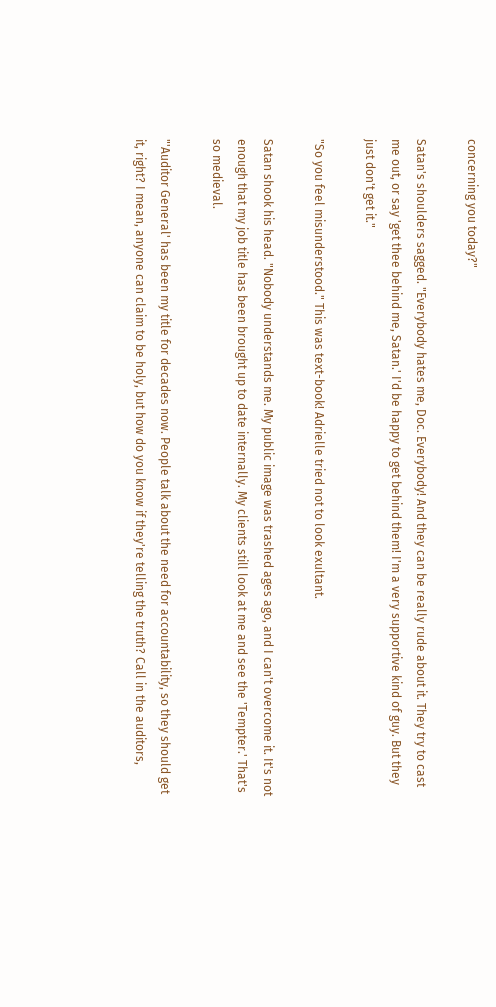concerning you today?"

Satan's shoulders sagged. "Everybody hates me, Doc. Everybody! And they can be really rude about it. They try to cast me out, or say 'get thee behind me, Satan.' I'd be happy to get behind them! I'm a very supportive kind of guy. But they just don't get it."

"So you feel misunderstood." This was text-book! Adrielle tried not to look exultant.

Satan shook his head. "Nobody understands me. My public image was trashed ages ago, and I can't overcome it. It's not enough that my job title has been brought up to date internally. My clients still look at me and see the 'Tempter.' That's so medieval.

"'Auditor General' has been my title for decades now. People talk about the need for accountability, so they should get it, right? I mean, anyone can claim to be holy, but how do you know if they're telling the truth? Call in the auditors,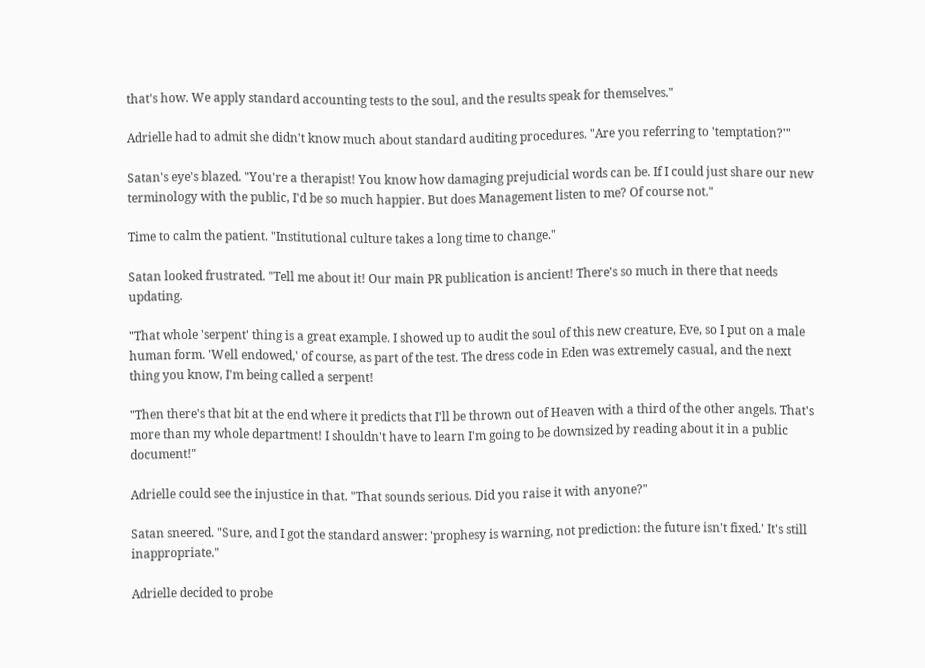that's how. We apply standard accounting tests to the soul, and the results speak for themselves."

Adrielle had to admit she didn't know much about standard auditing procedures. "Are you referring to 'temptation?'"

Satan's eye's blazed. "You're a therapist! You know how damaging prejudicial words can be. If I could just share our new terminology with the public, I'd be so much happier. But does Management listen to me? Of course not."

Time to calm the patient. "Institutional culture takes a long time to change."

Satan looked frustrated. "Tell me about it! Our main PR publication is ancient! There's so much in there that needs updating.

"That whole 'serpent' thing is a great example. I showed up to audit the soul of this new creature, Eve, so I put on a male human form. 'Well endowed,' of course, as part of the test. The dress code in Eden was extremely casual, and the next thing you know, I'm being called a serpent!

"Then there's that bit at the end where it predicts that I'll be thrown out of Heaven with a third of the other angels. That's more than my whole department! I shouldn't have to learn I'm going to be downsized by reading about it in a public document!"

Adrielle could see the injustice in that. "That sounds serious. Did you raise it with anyone?"

Satan sneered. "Sure, and I got the standard answer: 'prophesy is warning, not prediction: the future isn't fixed.' It's still inappropriate."

Adrielle decided to probe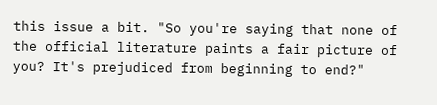this issue a bit. "So you're saying that none of the official literature paints a fair picture of you? It's prejudiced from beginning to end?"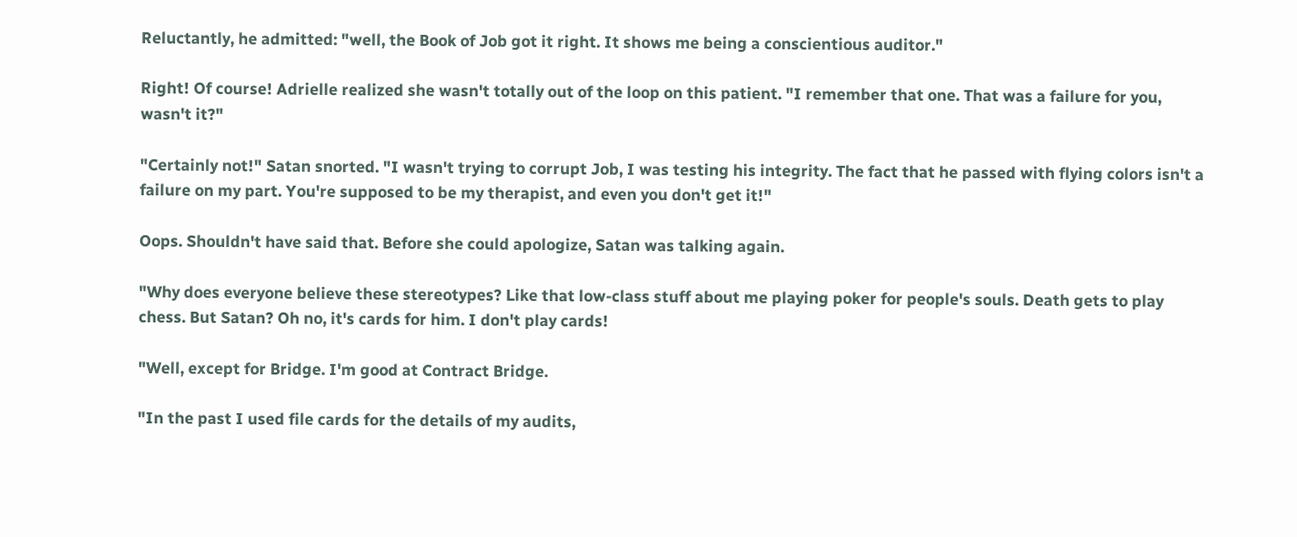Reluctantly, he admitted: "well, the Book of Job got it right. It shows me being a conscientious auditor."

Right! Of course! Adrielle realized she wasn't totally out of the loop on this patient. "I remember that one. That was a failure for you, wasn't it?"

"Certainly not!" Satan snorted. "I wasn't trying to corrupt Job, I was testing his integrity. The fact that he passed with flying colors isn't a failure on my part. You're supposed to be my therapist, and even you don't get it!"

Oops. Shouldn't have said that. Before she could apologize, Satan was talking again.

"Why does everyone believe these stereotypes? Like that low-class stuff about me playing poker for people's souls. Death gets to play chess. But Satan? Oh no, it's cards for him. I don't play cards!

"Well, except for Bridge. I'm good at Contract Bridge.

"In the past I used file cards for the details of my audits,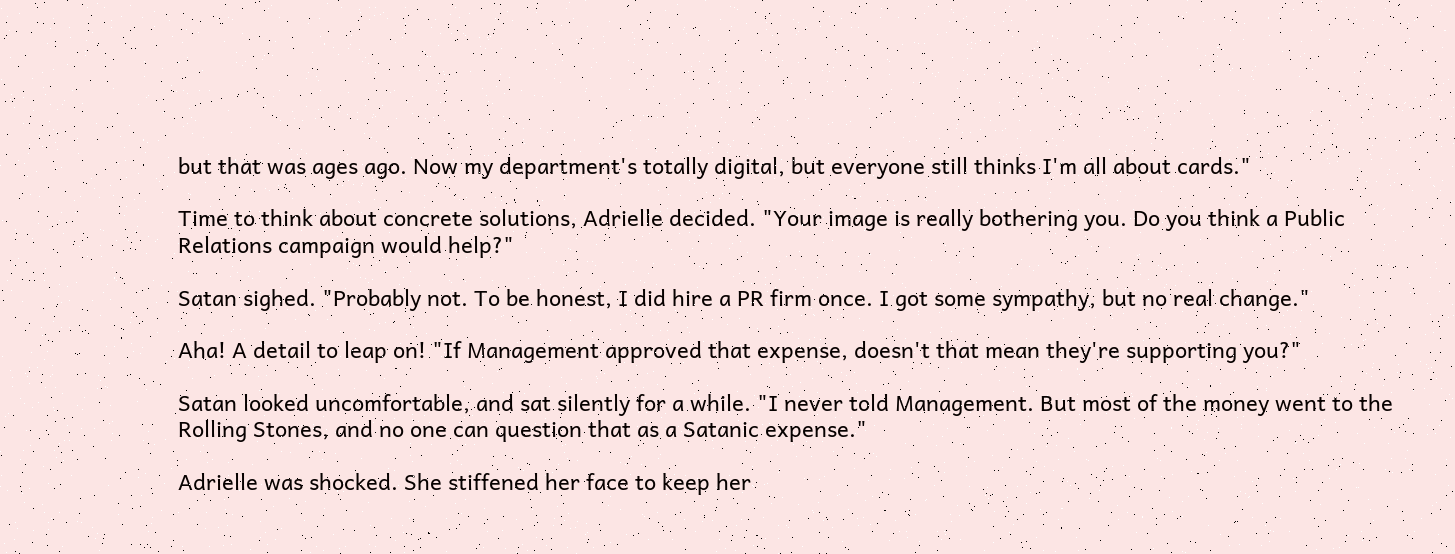but that was ages ago. Now my department's totally digital, but everyone still thinks I'm all about cards."

Time to think about concrete solutions, Adrielle decided. "Your image is really bothering you. Do you think a Public Relations campaign would help?"

Satan sighed. "Probably not. To be honest, I did hire a PR firm once. I got some sympathy, but no real change."

Aha! A detail to leap on! "If Management approved that expense, doesn't that mean they're supporting you?"

Satan looked uncomfortable, and sat silently for a while. "I never told Management. But most of the money went to the Rolling Stones, and no one can question that as a Satanic expense."

Adrielle was shocked. She stiffened her face to keep her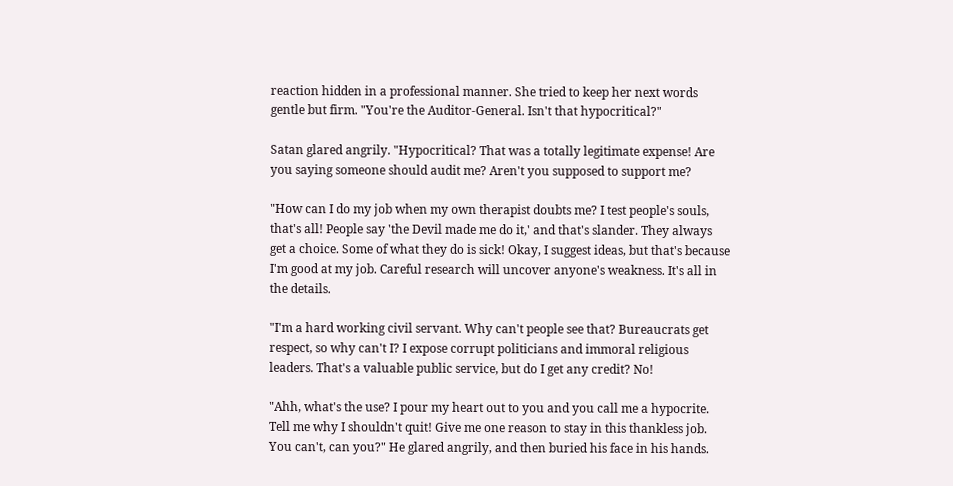reaction hidden in a professional manner. She tried to keep her next words gentle but firm. "You're the Auditor-General. Isn't that hypocritical?"

Satan glared angrily. "Hypocritical? That was a totally legitimate expense! Are you saying someone should audit me? Aren't you supposed to support me?

"How can I do my job when my own therapist doubts me? I test people's souls, that's all! People say 'the Devil made me do it,' and that's slander. They always get a choice. Some of what they do is sick! Okay, I suggest ideas, but that's because I'm good at my job. Careful research will uncover anyone's weakness. It's all in the details.

"I'm a hard working civil servant. Why can't people see that? Bureaucrats get respect, so why can't I? I expose corrupt politicians and immoral religious leaders. That's a valuable public service, but do I get any credit? No!

"Ahh, what's the use? I pour my heart out to you and you call me a hypocrite. Tell me why I shouldn't quit! Give me one reason to stay in this thankless job. You can't, can you?" He glared angrily, and then buried his face in his hands.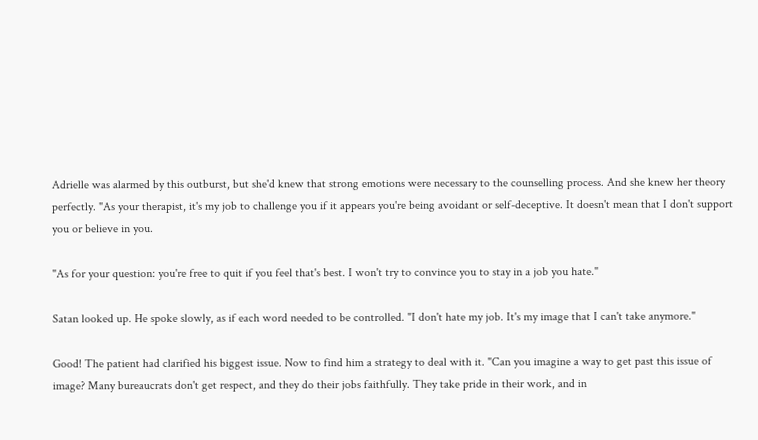Adrielle was alarmed by this outburst, but she'd knew that strong emotions were necessary to the counselling process. And she knew her theory perfectly. "As your therapist, it's my job to challenge you if it appears you're being avoidant or self-deceptive. It doesn't mean that I don't support you or believe in you.

"As for your question: you're free to quit if you feel that's best. I won't try to convince you to stay in a job you hate."

Satan looked up. He spoke slowly, as if each word needed to be controlled. "I don't hate my job. It's my image that I can't take anymore."

Good! The patient had clarified his biggest issue. Now to find him a strategy to deal with it. "Can you imagine a way to get past this issue of image? Many bureaucrats don't get respect, and they do their jobs faithfully. They take pride in their work, and in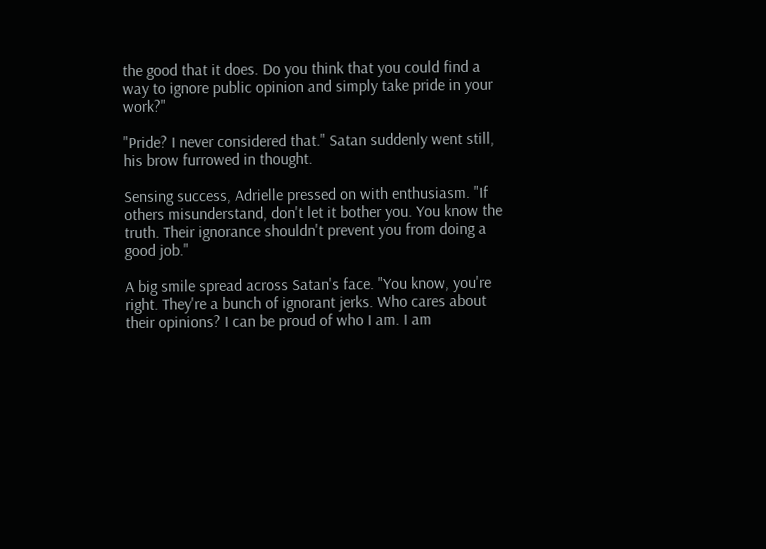the good that it does. Do you think that you could find a way to ignore public opinion and simply take pride in your work?"

"Pride? I never considered that." Satan suddenly went still, his brow furrowed in thought.

Sensing success, Adrielle pressed on with enthusiasm. "If others misunderstand, don't let it bother you. You know the truth. Their ignorance shouldn't prevent you from doing a good job."

A big smile spread across Satan's face. "You know, you're right. They're a bunch of ignorant jerks. Who cares about their opinions? I can be proud of who I am. I am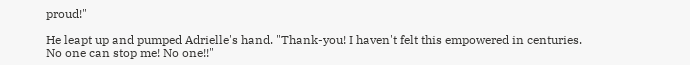proud!"

He leapt up and pumped Adrielle's hand. "Thank-you! I haven't felt this empowered in centuries. No one can stop me! No one!!"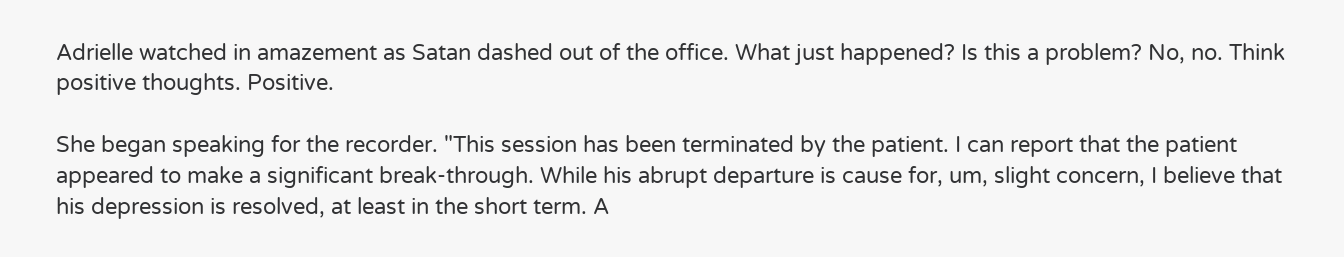Adrielle watched in amazement as Satan dashed out of the office. What just happened? Is this a problem? No, no. Think positive thoughts. Positive.

She began speaking for the recorder. "This session has been terminated by the patient. I can report that the patient appeared to make a significant break-through. While his abrupt departure is cause for, um, slight concern, I believe that his depression is resolved, at least in the short term. A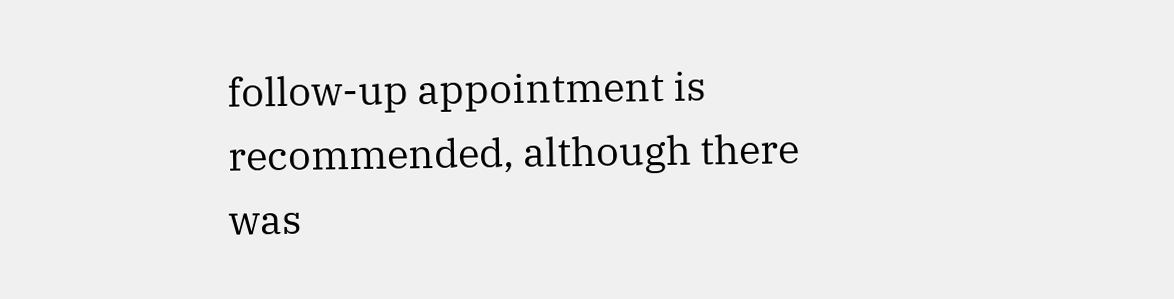follow-up appointment is recommended, although there was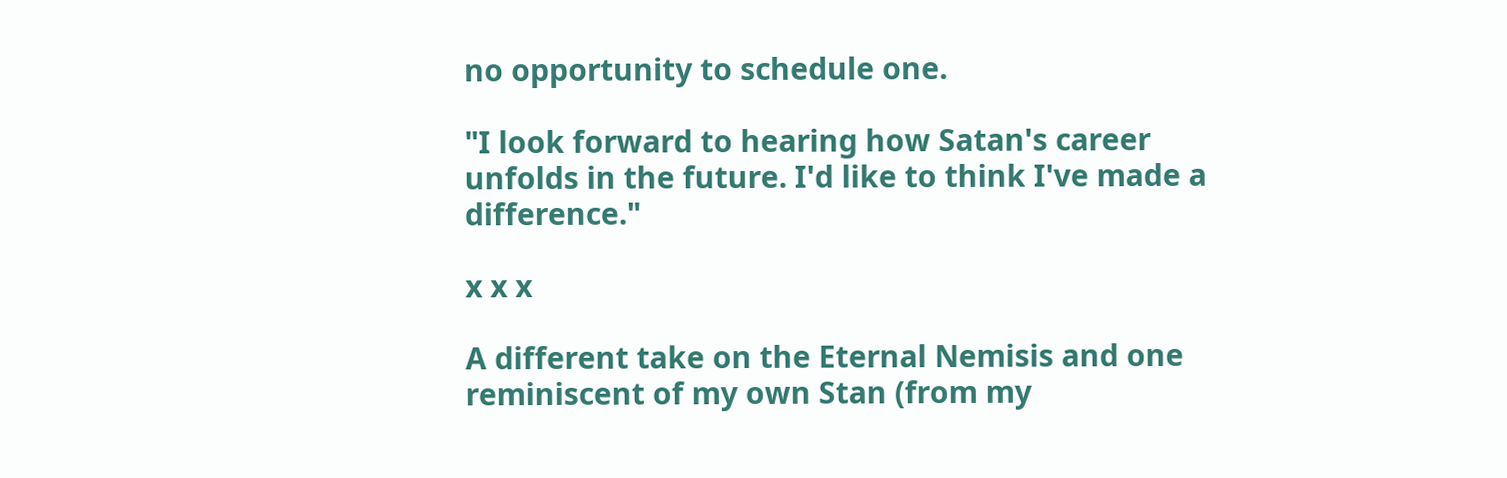no opportunity to schedule one.

"I look forward to hearing how Satan's career unfolds in the future. I'd like to think I've made a difference."

x x x

A different take on the Eternal Nemisis and one reminiscent of my own Stan (from my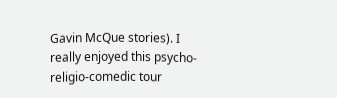Gavin McQue stories). I really enjoyed this psycho-religio-comedic tour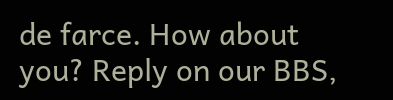de farce. How about you? Reply on our BBS,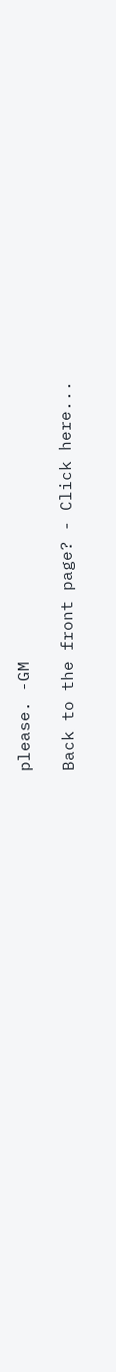please. -GM

Back to the front page? - Click here...